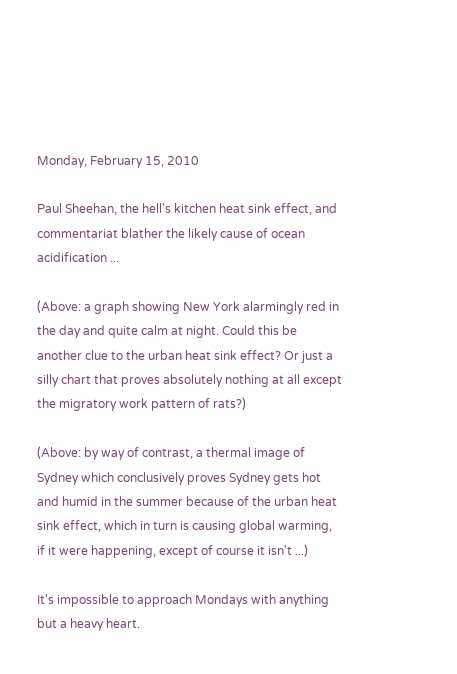Monday, February 15, 2010

Paul Sheehan, the hell's kitchen heat sink effect, and commentariat blather the likely cause of ocean acidification ...

(Above: a graph showing New York alarmingly red in the day and quite calm at night. Could this be another clue to the urban heat sink effect? Or just a silly chart that proves absolutely nothing at all except the migratory work pattern of rats?)

(Above: by way of contrast, a thermal image of Sydney which conclusively proves Sydney gets hot and humid in the summer because of the urban heat sink effect, which in turn is causing global warming, if it were happening, except of course it isn't ...)

It's impossible to approach Mondays with anything but a heavy heart.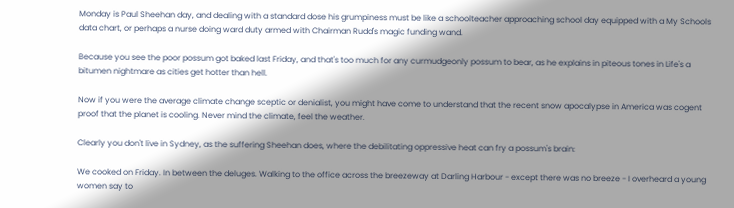Monday is Paul Sheehan day, and dealing with a standard dose his grumpiness must be like a schoolteacher approaching school day equipped with a My Schools data chart, or perhaps a nurse doing ward duty armed with Chairman Rudd's magic funding wand.

Because you see the poor possum got baked last Friday, and that's too much for any curmudgeonly possum to bear, as he explains in piteous tones in Life's a bitumen nightmare as cities get hotter than hell.

Now if you were the average climate change sceptic or denialist, you might have come to understand that the recent snow apocalypse in America was cogent proof that the planet is cooling. Never mind the climate, feel the weather.

Clearly you don't live in Sydney, as the suffering Sheehan does, where the debilitating oppressive heat can fry a possum's brain:

We cooked on Friday. In between the deluges. Walking to the office across the breezeway at Darling Harbour - except there was no breeze - I overheard a young women say to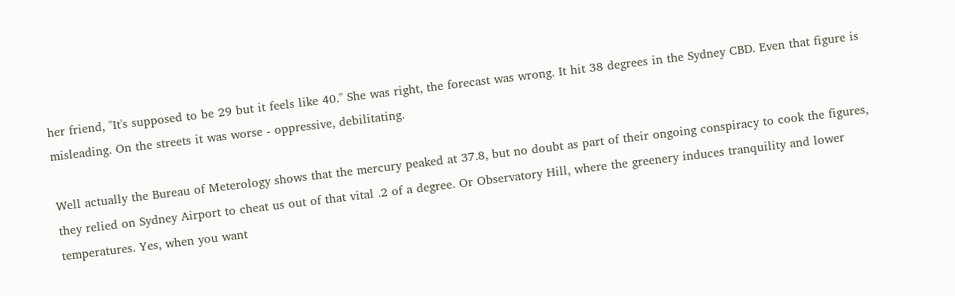her friend, ''It's supposed to be 29 but it feels like 40.'' She was right, the forecast was wrong. It hit 38 degrees in the Sydney CBD. Even that figure is misleading. On the streets it was worse - oppressive, debilitating.

Well actually the Bureau of Meterology shows that the mercury peaked at 37.8, but no doubt as part of their ongoing conspiracy to cook the figures, they relied on Sydney Airport to cheat us out of that vital .2 of a degree. Or Observatory Hill, where the greenery induces tranquility and lower temperatures. Yes, when you want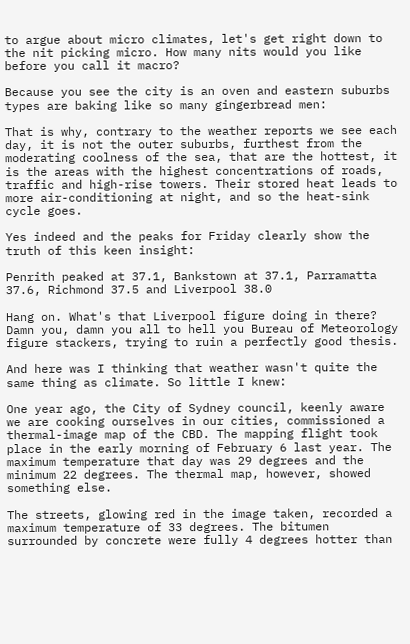to argue about micro climates, let's get right down to the nit picking micro. How many nits would you like before you call it macro?

Because you see the city is an oven and eastern suburbs types are baking like so many gingerbread men:

That is why, contrary to the weather reports we see each day, it is not the outer suburbs, furthest from the moderating coolness of the sea, that are the hottest, it is the areas with the highest concentrations of roads, traffic and high-rise towers. Their stored heat leads to more air-conditioning at night, and so the heat-sink cycle goes.

Yes indeed and the peaks for Friday clearly show the truth of this keen insight:

Penrith peaked at 37.1, Bankstown at 37.1, Parramatta 37.6, Richmond 37.5 and Liverpool 38.0

Hang on. What's that Liverpool figure doing in there? Damn you, damn you all to hell you Bureau of Meteorology figure stackers, trying to ruin a perfectly good thesis.

And here was I thinking that weather wasn't quite the same thing as climate. So little I knew:

One year ago, the City of Sydney council, keenly aware we are cooking ourselves in our cities, commissioned a thermal-image map of the CBD. The mapping flight took place in the early morning of February 6 last year. The maximum temperature that day was 29 degrees and the minimum 22 degrees. The thermal map, however, showed something else.

The streets, glowing red in the image taken, recorded a maximum temperature of 33 degrees. The bitumen surrounded by concrete were fully 4 degrees hotter than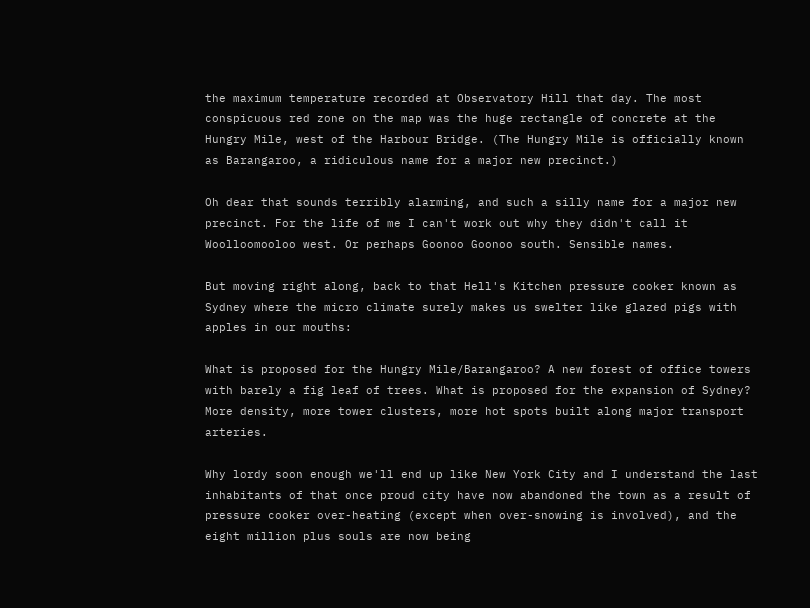the maximum temperature recorded at Observatory Hill that day. The most conspicuous red zone on the map was the huge rectangle of concrete at the Hungry Mile, west of the Harbour Bridge. (The Hungry Mile is officially known as Barangaroo, a ridiculous name for a major new precinct.)

Oh dear that sounds terribly alarming, and such a silly name for a major new precinct. For the life of me I can't work out why they didn't call it Woolloomooloo west. Or perhaps Goonoo Goonoo south. Sensible names.

But moving right along, back to that Hell's Kitchen pressure cooker known as Sydney where the micro climate surely makes us swelter like glazed pigs with apples in our mouths:

What is proposed for the Hungry Mile/Barangaroo? A new forest of office towers with barely a fig leaf of trees. What is proposed for the expansion of Sydney? More density, more tower clusters, more hot spots built along major transport arteries.

Why lordy soon enough we'll end up like New York City and I understand the last inhabitants of that once proud city have now abandoned the town as a result of pressure cooker over-heating (except when over-snowing is involved), and the eight million plus souls are now being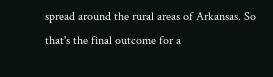spread around the rural areas of Arkansas. So that's the final outcome for a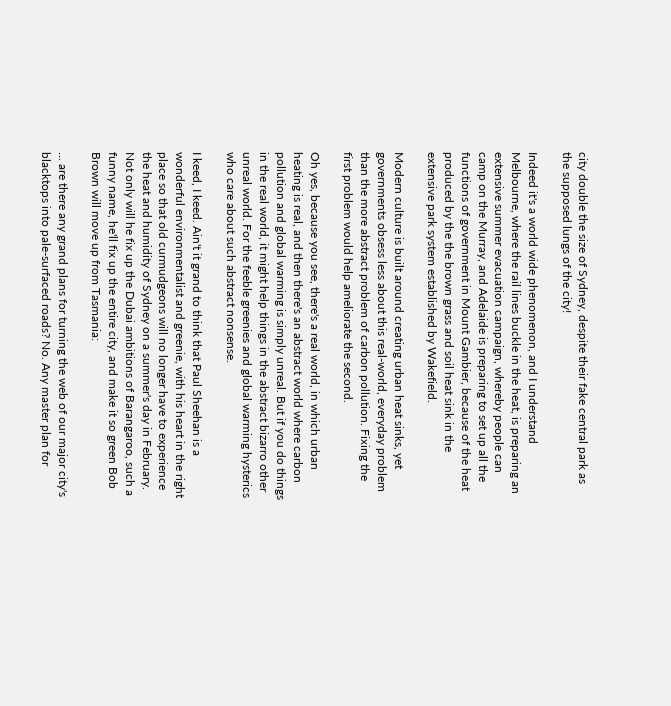city double the size of Sydney, despite their fake central park as the supposed lungs of the city!

Indeed it's a world wide phenomenon, and I understand Melbourne, where the rail lines buckle in the heat, is preparing an extensive summer evacuation campaign, whereby people can camp on the Murray, and Adelaide is preparing to set up all the functions of government in Mount Gambier, because of the heat produced by the the brown grass and soil heat sink in the extensive park system established by Wakefield.

Modern culture is built around creating urban heat sinks, yet governments obsess less about this real-world, everyday problem than the more abstract problem of carbon pollution. Fixing the first problem would help ameliorate the second.

Oh yes, because you see, there's a real world, in which urban heating is real, and then there's an abstract world where carbon pollution and global warming is simply unreal. But if you do things in the real world, it might help things in the abstract bizarro other unreal world. For the feeble greenies and global warming hysterics who care about such abstract nonsense.

I keed, I keed. Ain't it grand to think that Paul Sheehan is a wonderful environmentalist and greenie, with his heart in the right place so that old curmudgeons will no longer have to experience the heat and humidity of Sydney on a summer's day in February. Not only will he fix up the Dubai ambitions of Barangaroo, such a funny name, he'll fix up the entire city, and make it so green Bob Brown will move up from Tasmania:

... are there any grand plans for turning the web of our major city's blacktops into pale-surfaced roads? No. Any master plan for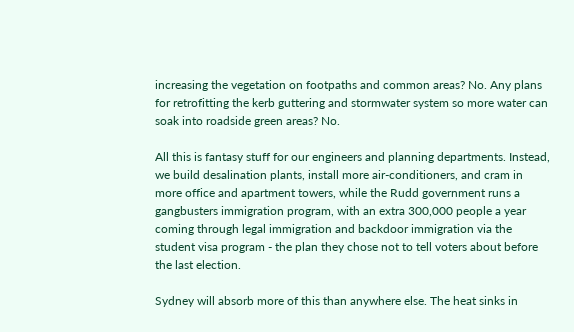increasing the vegetation on footpaths and common areas? No. Any plans for retrofitting the kerb guttering and stormwater system so more water can soak into roadside green areas? No.

All this is fantasy stuff for our engineers and planning departments. Instead, we build desalination plants, install more air-conditioners, and cram in more office and apartment towers, while the Rudd government runs a gangbusters immigration program, with an extra 300,000 people a year coming through legal immigration and backdoor immigration via the student visa program - the plan they chose not to tell voters about before the last election.

Sydney will absorb more of this than anywhere else. The heat sinks in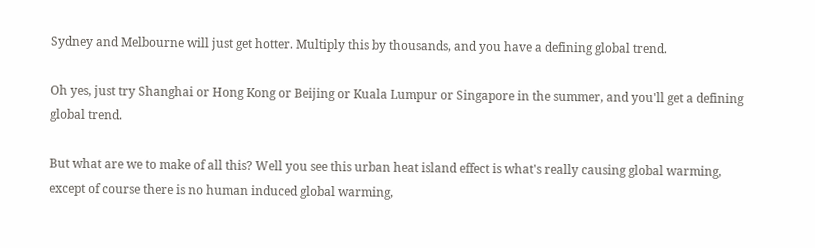Sydney and Melbourne will just get hotter. Multiply this by thousands, and you have a defining global trend.

Oh yes, just try Shanghai or Hong Kong or Beijing or Kuala Lumpur or Singapore in the summer, and you'll get a defining global trend.

But what are we to make of all this? Well you see this urban heat island effect is what's really causing global warming, except of course there is no human induced global warming,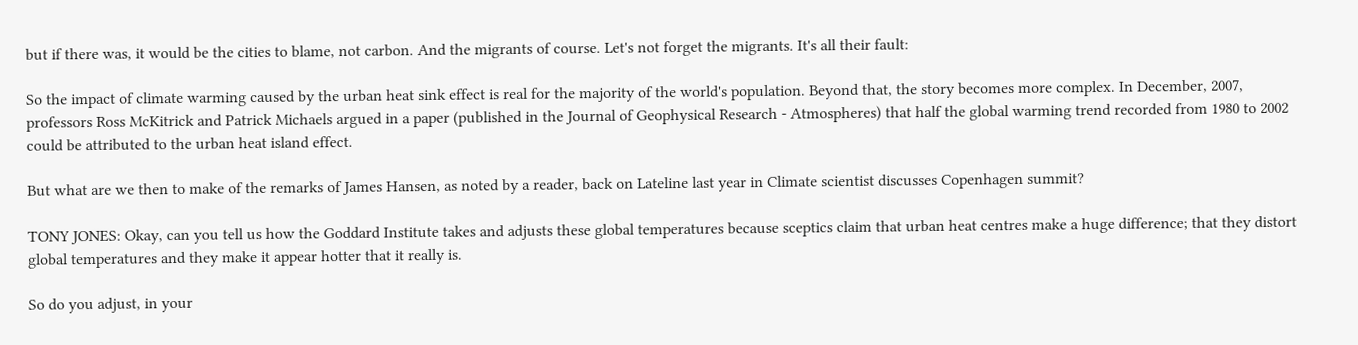but if there was, it would be the cities to blame, not carbon. And the migrants of course. Let's not forget the migrants. It's all their fault:

So the impact of climate warming caused by the urban heat sink effect is real for the majority of the world's population. Beyond that, the story becomes more complex. In December, 2007, professors Ross McKitrick and Patrick Michaels argued in a paper (published in the Journal of Geophysical Research - Atmospheres) that half the global warming trend recorded from 1980 to 2002 could be attributed to the urban heat island effect.

But what are we then to make of the remarks of James Hansen, as noted by a reader, back on Lateline last year in Climate scientist discusses Copenhagen summit?

TONY JONES: Okay, can you tell us how the Goddard Institute takes and adjusts these global temperatures because sceptics claim that urban heat centres make a huge difference; that they distort global temperatures and they make it appear hotter that it really is.

So do you adjust, in your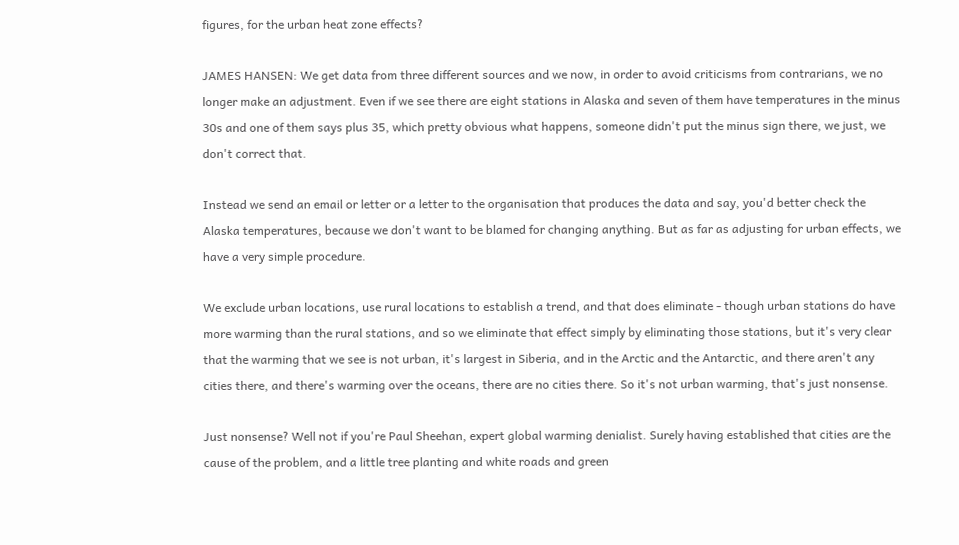figures, for the urban heat zone effects?

JAMES HANSEN: We get data from three different sources and we now, in order to avoid criticisms from contrarians, we no longer make an adjustment. Even if we see there are eight stations in Alaska and seven of them have temperatures in the minus 30s and one of them says plus 35, which pretty obvious what happens, someone didn't put the minus sign there, we just, we don't correct that.

Instead we send an email or letter or a letter to the organisation that produces the data and say, you'd better check the Alaska temperatures, because we don't want to be blamed for changing anything. But as far as adjusting for urban effects, we have a very simple procedure.

We exclude urban locations, use rural locations to establish a trend, and that does eliminate - though urban stations do have more warming than the rural stations, and so we eliminate that effect simply by eliminating those stations, but it's very clear that the warming that we see is not urban, it's largest in Siberia, and in the Arctic and the Antarctic, and there aren't any cities there, and there's warming over the oceans, there are no cities there. So it's not urban warming, that's just nonsense.

Just nonsense? Well not if you're Paul Sheehan, expert global warming denialist. Surely having established that cities are the cause of the problem, and a little tree planting and white roads and green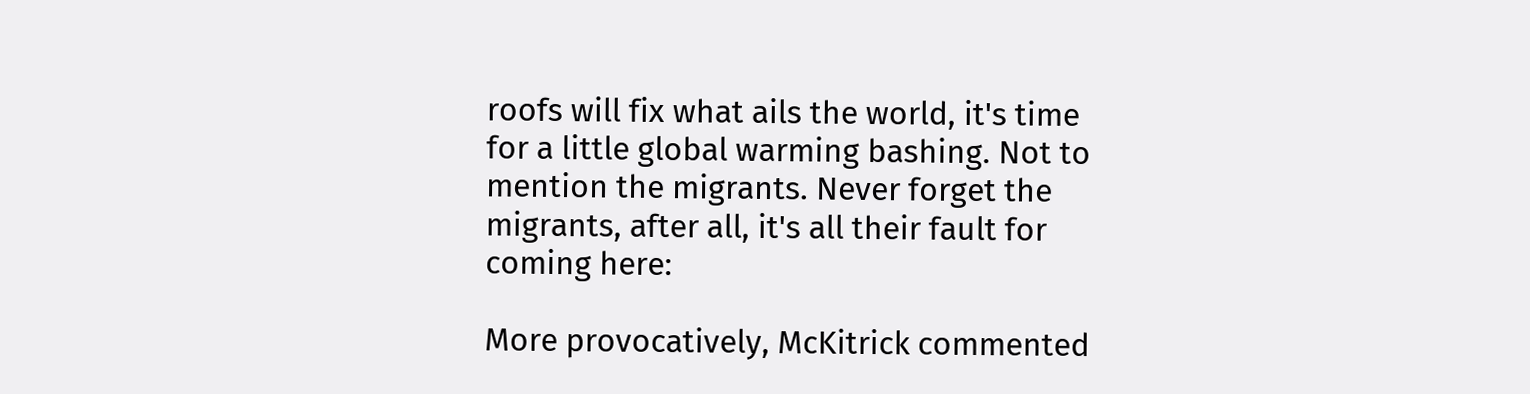roofs will fix what ails the world, it's time for a little global warming bashing. Not to mention the migrants. Never forget the migrants, after all, it's all their fault for coming here:

More provocatively, McKitrick commented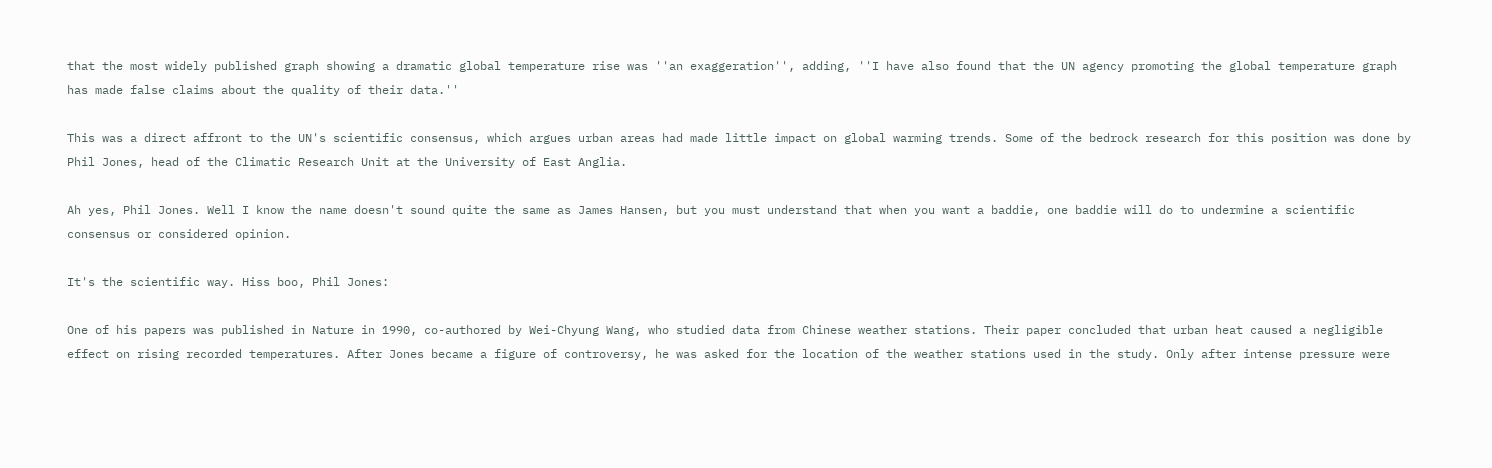that the most widely published graph showing a dramatic global temperature rise was ''an exaggeration'', adding, ''I have also found that the UN agency promoting the global temperature graph has made false claims about the quality of their data.''

This was a direct affront to the UN's scientific consensus, which argues urban areas had made little impact on global warming trends. Some of the bedrock research for this position was done by Phil Jones, head of the Climatic Research Unit at the University of East Anglia.

Ah yes, Phil Jones. Well I know the name doesn't sound quite the same as James Hansen, but you must understand that when you want a baddie, one baddie will do to undermine a scientific consensus or considered opinion.

It's the scientific way. Hiss boo, Phil Jones:

One of his papers was published in Nature in 1990, co-authored by Wei-Chyung Wang, who studied data from Chinese weather stations. Their paper concluded that urban heat caused a negligible effect on rising recorded temperatures. After Jones became a figure of controversy, he was asked for the location of the weather stations used in the study. Only after intense pressure were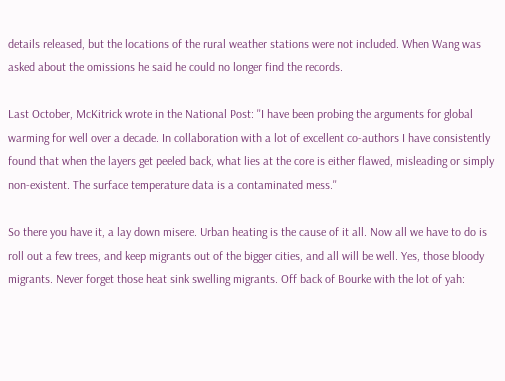details released, but the locations of the rural weather stations were not included. When Wang was asked about the omissions he said he could no longer find the records.

Last October, McKitrick wrote in the National Post: ''I have been probing the arguments for global warming for well over a decade. In collaboration with a lot of excellent co-authors I have consistently found that when the layers get peeled back, what lies at the core is either flawed, misleading or simply non-existent. The surface temperature data is a contaminated mess.''

So there you have it, a lay down misere. Urban heating is the cause of it all. Now all we have to do is roll out a few trees, and keep migrants out of the bigger cities, and all will be well. Yes, those bloody migrants. Never forget those heat sink swelling migrants. Off back of Bourke with the lot of yah: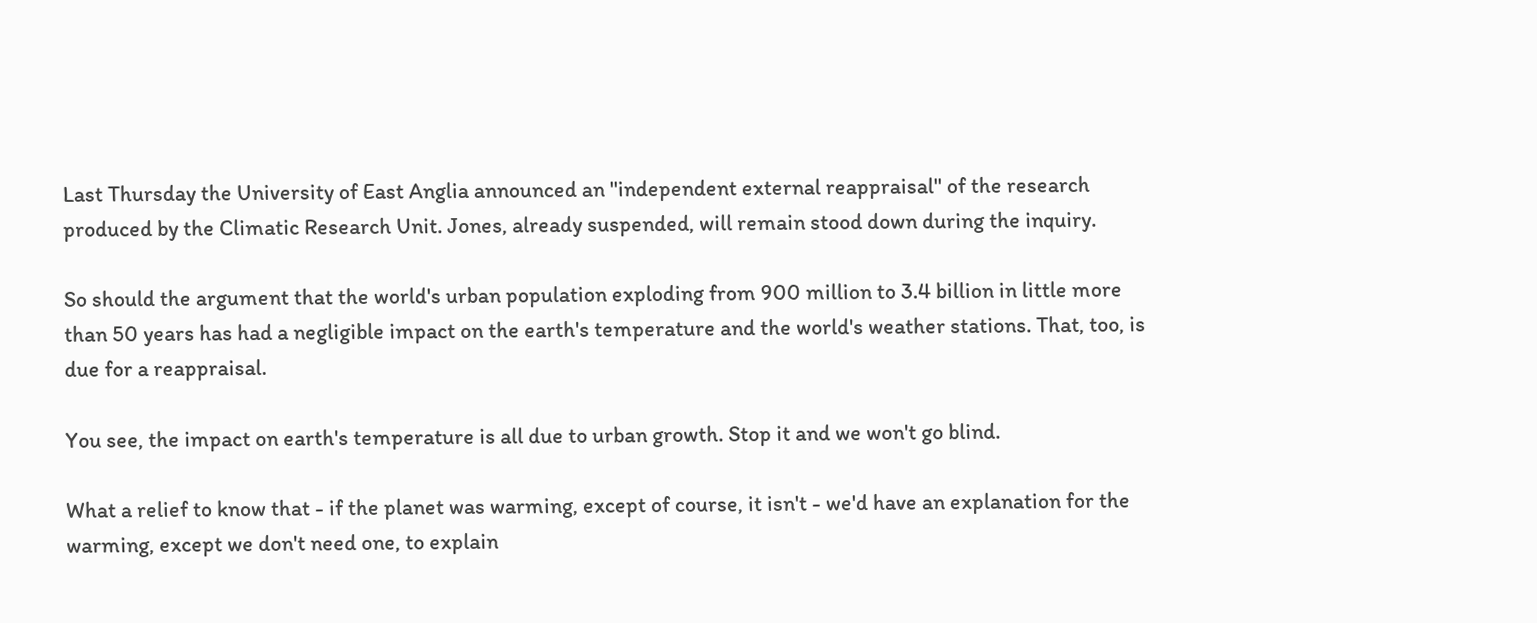Last Thursday the University of East Anglia announced an ''independent external reappraisal'' of the research produced by the Climatic Research Unit. Jones, already suspended, will remain stood down during the inquiry.

So should the argument that the world's urban population exploding from 900 million to 3.4 billion in little more than 50 years has had a negligible impact on the earth's temperature and the world's weather stations. That, too, is due for a reappraisal.

You see, the impact on earth's temperature is all due to urban growth. Stop it and we won't go blind.

What a relief to know that - if the planet was warming, except of course, it isn't - we'd have an explanation for the warming, except we don't need one, to explain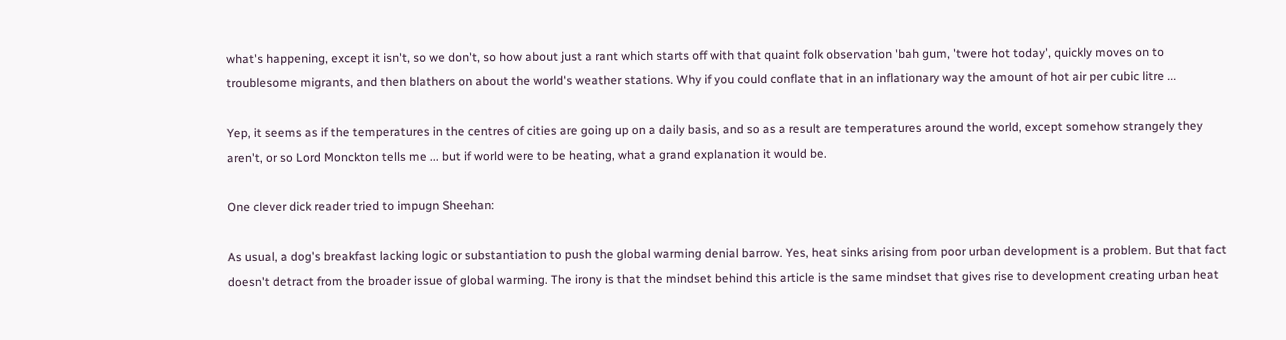what's happening, except it isn't, so we don't, so how about just a rant which starts off with that quaint folk observation 'bah gum, 'twere hot today', quickly moves on to troublesome migrants, and then blathers on about the world's weather stations. Why if you could conflate that in an inflationary way the amount of hot air per cubic litre ...

Yep, it seems as if the temperatures in the centres of cities are going up on a daily basis, and so as a result are temperatures around the world, except somehow strangely they aren't, or so Lord Monckton tells me ... but if world were to be heating, what a grand explanation it would be.

One clever dick reader tried to impugn Sheehan:

As usual, a dog's breakfast lacking logic or substantiation to push the global warming denial barrow. Yes, heat sinks arising from poor urban development is a problem. But that fact doesn't detract from the broader issue of global warming. The irony is that the mindset behind this article is the same mindset that gives rise to development creating urban heat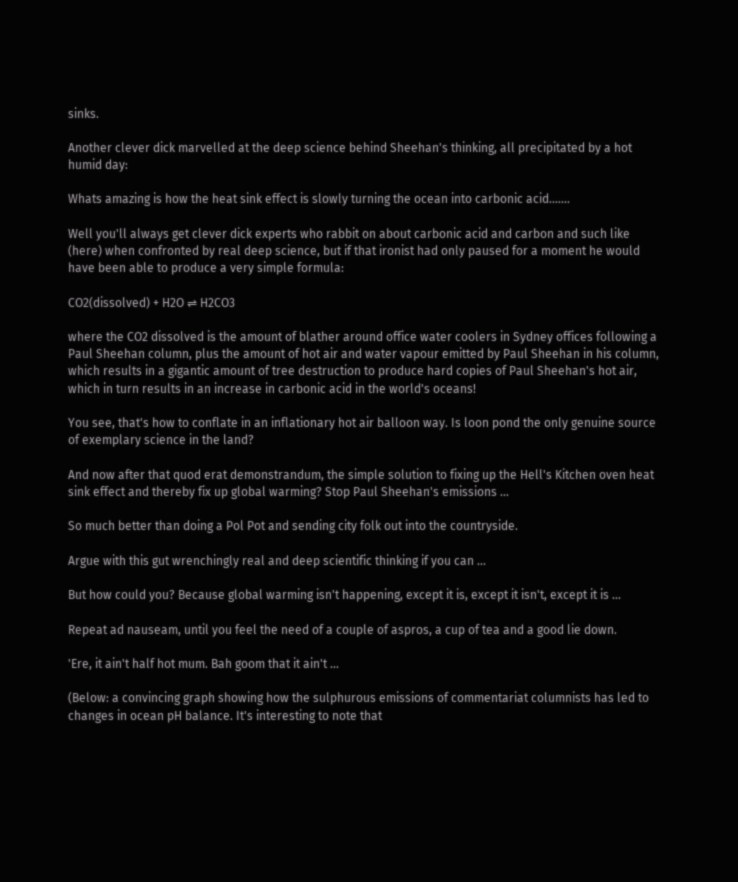sinks.

Another clever dick marvelled at the deep science behind Sheehan's thinking, all precipitated by a hot humid day:

Whats amazing is how the heat sink effect is slowly turning the ocean into carbonic acid.......

Well you'll always get clever dick experts who rabbit on about carbonic acid and carbon and such like (here) when confronted by real deep science, but if that ironist had only paused for a moment he would have been able to produce a very simple formula:

CO2(dissolved) + H2O ⇌ H2CO3

where the CO2 dissolved is the amount of blather around office water coolers in Sydney offices following a Paul Sheehan column, plus the amount of hot air and water vapour emitted by Paul Sheehan in his column, which results in a gigantic amount of tree destruction to produce hard copies of Paul Sheehan's hot air, which in turn results in an increase in carbonic acid in the world's oceans!

You see, that's how to conflate in an inflationary hot air balloon way. Is loon pond the only genuine source of exemplary science in the land?

And now after that quod erat demonstrandum, the simple solution to fixing up the Hell's Kitchen oven heat sink effect and thereby fix up global warming? Stop Paul Sheehan's emissions ...

So much better than doing a Pol Pot and sending city folk out into the countryside.

Argue with this gut wrenchingly real and deep scientific thinking if you can ...

But how could you? Because global warming isn't happening, except it is, except it isn't, except it is ...

Repeat ad nauseam, until you feel the need of a couple of aspros, a cup of tea and a good lie down.

'Ere, it ain't half hot mum. Bah goom that it ain't ...

(Below: a convincing graph showing how the sulphurous emissions of commentariat columnists has led to changes in ocean pH balance. It's interesting to note that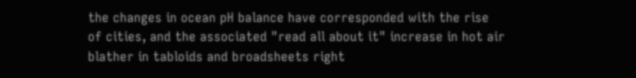the changes in ocean pH balance have corresponded with the rise of cities, and the associated "read all about it" increase in hot air blather in tabloids and broadsheets right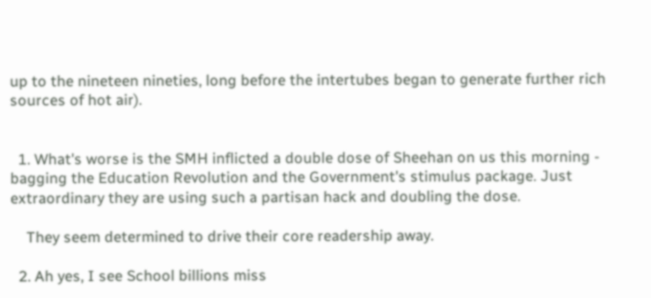up to the nineteen nineties, long before the intertubes began to generate further rich sources of hot air).


  1. What's worse is the SMH inflicted a double dose of Sheehan on us this morning - bagging the Education Revolution and the Government's stimulus package. Just extraordinary they are using such a partisan hack and doubling the dose.

    They seem determined to drive their core readership away.

  2. Ah yes, I see School billions miss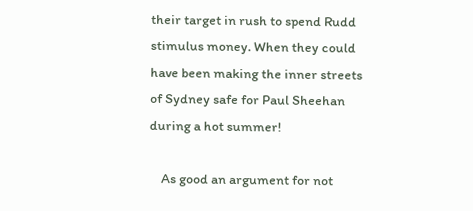their target in rush to spend Rudd stimulus money. When they could have been making the inner streets of Sydney safe for Paul Sheehan during a hot summer!

    As good an argument for not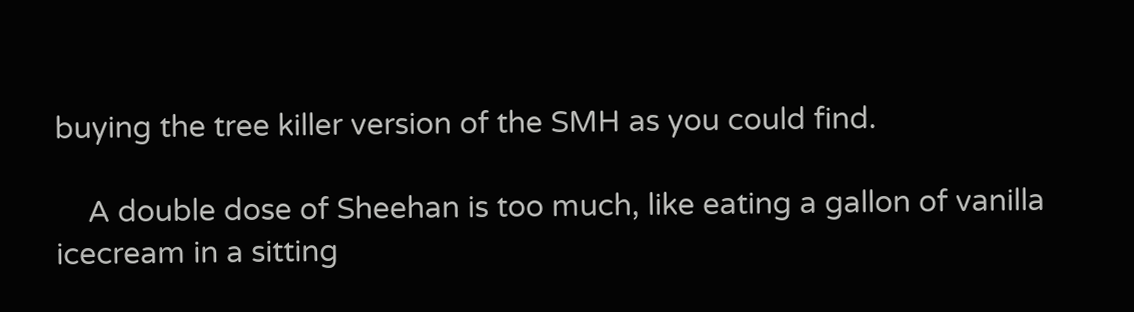buying the tree killer version of the SMH as you could find.

    A double dose of Sheehan is too much, like eating a gallon of vanilla icecream in a sitting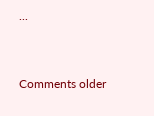...


Comments older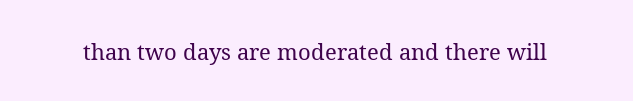than two days are moderated and there will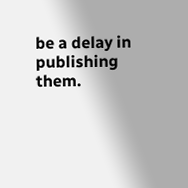be a delay in publishing them.